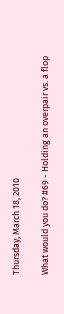Thursday, March 18, 2010

What would you do? #69 - Holding an overpair vs. a flop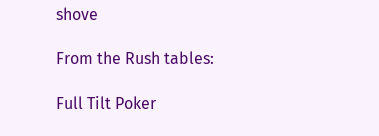shove

From the Rush tables:

Full Tilt Poker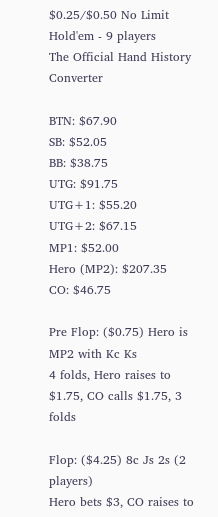$0.25/$0.50 No Limit Hold'em - 9 players
The Official Hand History Converter

BTN: $67.90
SB: $52.05
BB: $38.75
UTG: $91.75
UTG+1: $55.20
UTG+2: $67.15
MP1: $52.00
Hero (MP2): $207.35
CO: $46.75

Pre Flop: ($0.75) Hero is MP2 with Kc Ks
4 folds, Hero raises to $1.75, CO calls $1.75, 3 folds

Flop: ($4.25) 8c Js 2s (2 players)
Hero bets $3, CO raises to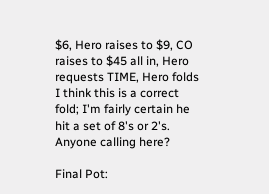$6, Hero raises to $9, CO raises to $45 all in, Hero requests TIME, Hero folds
I think this is a correct fold; I'm fairly certain he hit a set of 8's or 2's. Anyone calling here?

Final Pot: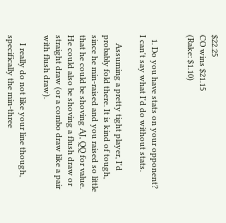$22.25
CO wins $21.15
(Rake: $1.10)


  1. Do you have stats on your opponent? I can't say what I'd do without stats.

    Assuming a pretty tight player, I'd probably fold there. It is kind of tough, since he min-raised and you raised so little that he could be shoving AJ, QQ for value. He could also be shoving a flush draw or straight draw (or a combo draw like a pair with flush draw).

    I really do not like your line though, specifically the min-three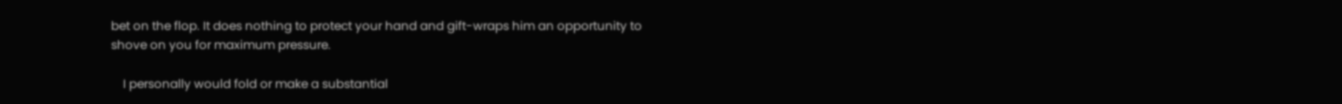bet on the flop. It does nothing to protect your hand and gift-wraps him an opportunity to shove on you for maximum pressure.

    I personally would fold or make a substantial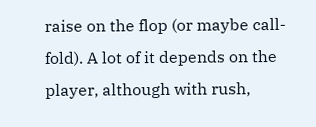raise on the flop (or maybe call-fold). A lot of it depends on the player, although with rush,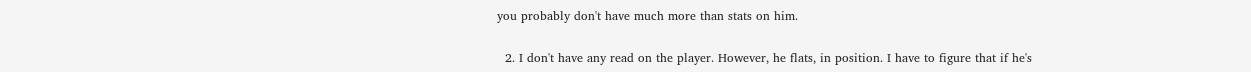you probably don't have much more than stats on him.

  2. I don't have any read on the player. However, he flats, in position. I have to figure that if he's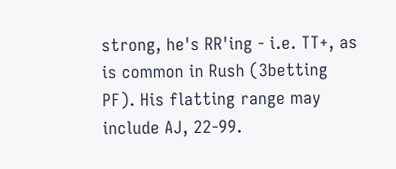strong, he's RR'ing - i.e. TT+, as is common in Rush (3betting PF). His flatting range may include AJ, 22-99.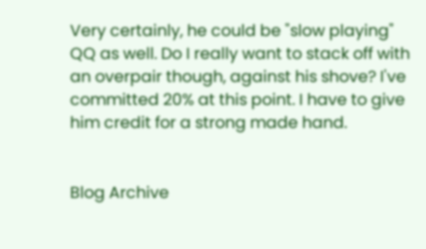Very certainly, he could be "slow playing" QQ as well. Do I really want to stack off with an overpair though, against his shove? I've committed 20% at this point. I have to give him credit for a strong made hand.


Blog Archive